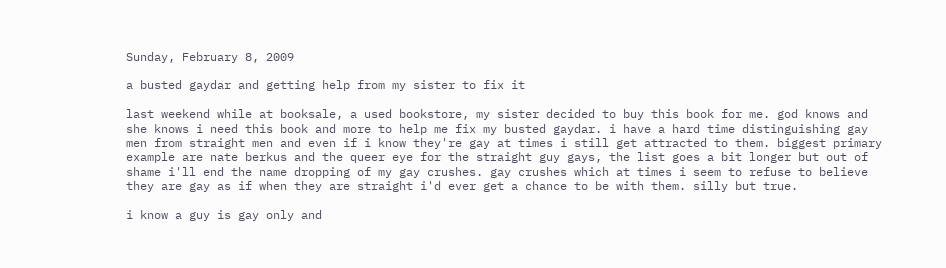Sunday, February 8, 2009

a busted gaydar and getting help from my sister to fix it

last weekend while at booksale, a used bookstore, my sister decided to buy this book for me. god knows and she knows i need this book and more to help me fix my busted gaydar. i have a hard time distinguishing gay men from straight men and even if i know they're gay at times i still get attracted to them. biggest primary example are nate berkus and the queer eye for the straight guy gays, the list goes a bit longer but out of shame i'll end the name dropping of my gay crushes. gay crushes which at times i seem to refuse to believe they are gay as if when they are straight i'd ever get a chance to be with them. silly but true.

i know a guy is gay only and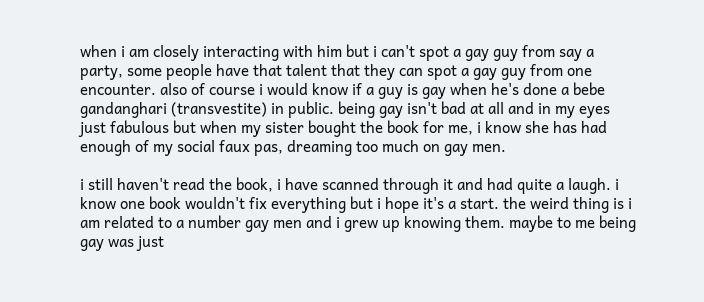when i am closely interacting with him but i can't spot a gay guy from say a party, some people have that talent that they can spot a gay guy from one encounter. also of course i would know if a guy is gay when he's done a bebe gandanghari (transvestite) in public. being gay isn't bad at all and in my eyes just fabulous but when my sister bought the book for me, i know she has had enough of my social faux pas, dreaming too much on gay men.

i still haven't read the book, i have scanned through it and had quite a laugh. i know one book wouldn't fix everything but i hope it's a start. the weird thing is i am related to a number gay men and i grew up knowing them. maybe to me being gay was just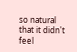so natural that it didn't feel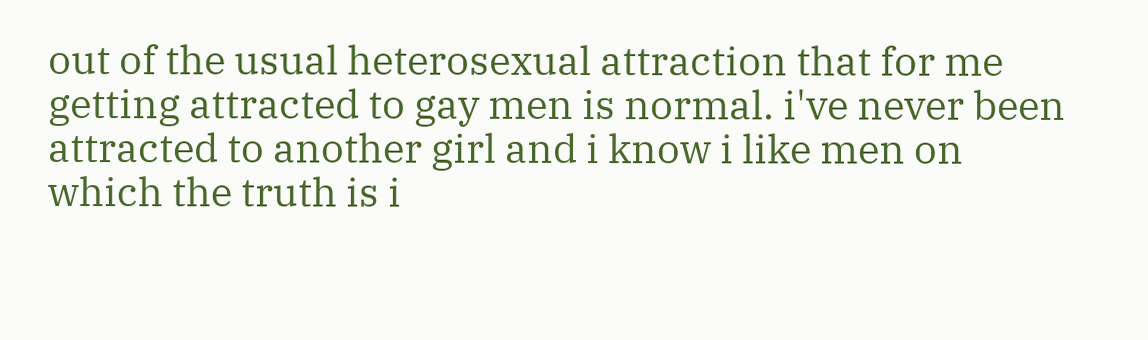out of the usual heterosexual attraction that for me getting attracted to gay men is normal. i've never been attracted to another girl and i know i like men on which the truth is i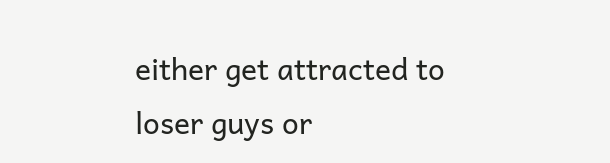either get attracted to loser guys or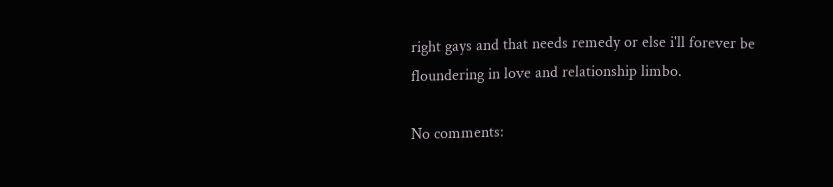right gays and that needs remedy or else i'll forever be floundering in love and relationship limbo.

No comments: